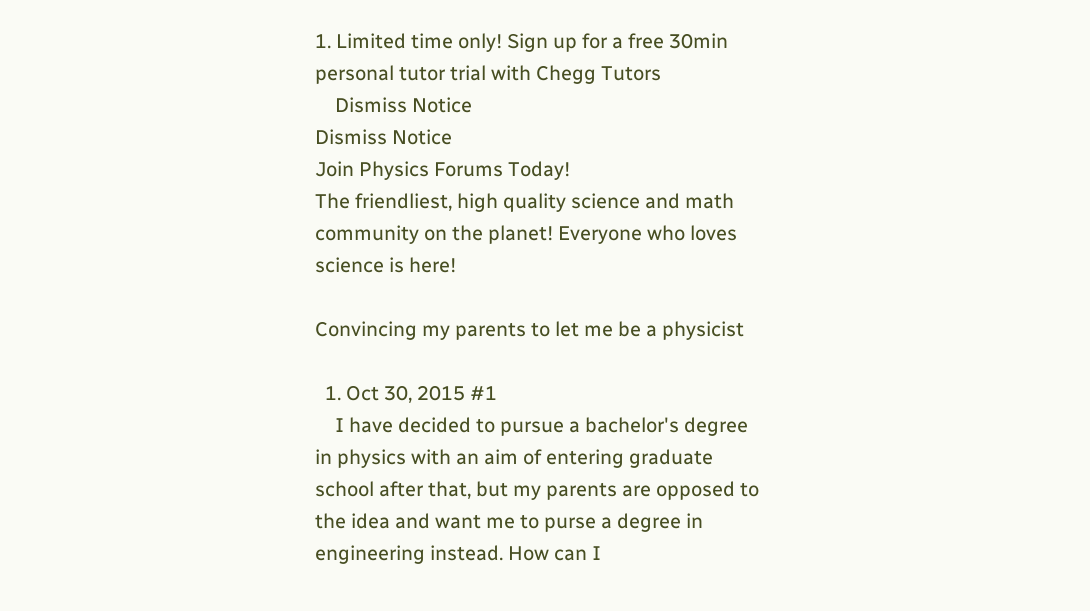1. Limited time only! Sign up for a free 30min personal tutor trial with Chegg Tutors
    Dismiss Notice
Dismiss Notice
Join Physics Forums Today!
The friendliest, high quality science and math community on the planet! Everyone who loves science is here!

Convincing my parents to let me be a physicist

  1. Oct 30, 2015 #1
    I have decided to pursue a bachelor's degree in physics with an aim of entering graduate school after that, but my parents are opposed to the idea and want me to purse a degree in engineering instead. How can I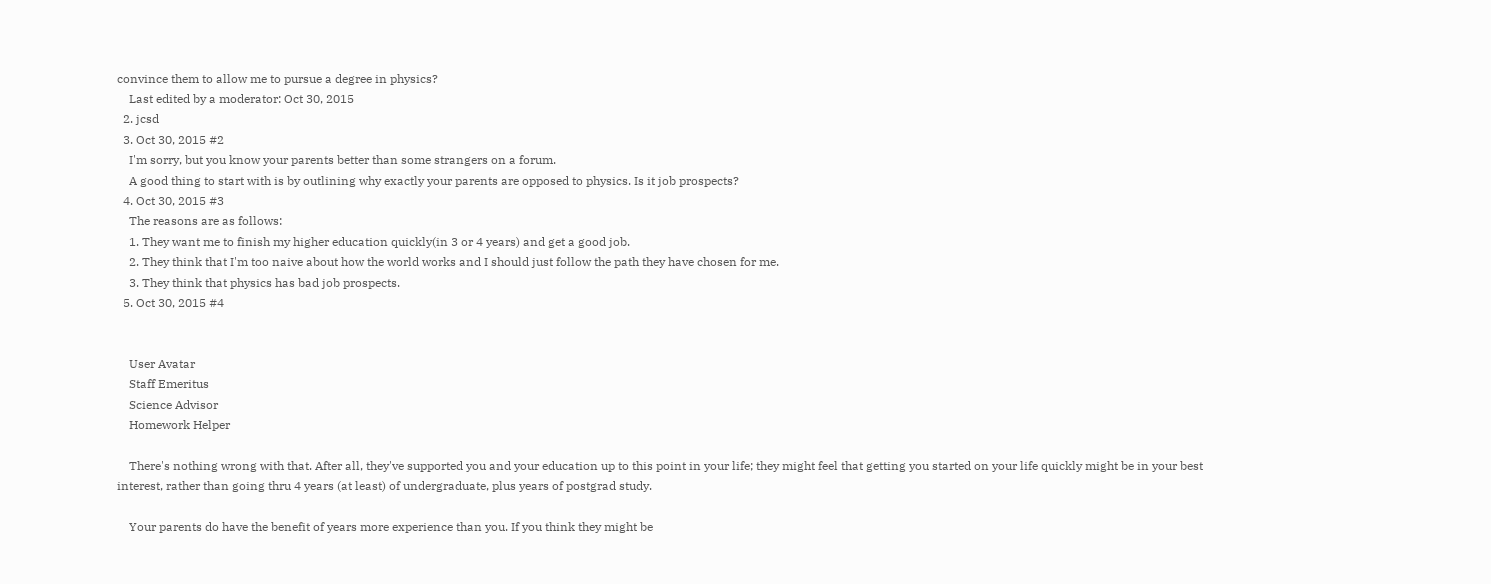convince them to allow me to pursue a degree in physics?
    Last edited by a moderator: Oct 30, 2015
  2. jcsd
  3. Oct 30, 2015 #2
    I'm sorry, but you know your parents better than some strangers on a forum.
    A good thing to start with is by outlining why exactly your parents are opposed to physics. Is it job prospects?
  4. Oct 30, 2015 #3
    The reasons are as follows:
    1. They want me to finish my higher education quickly(in 3 or 4 years) and get a good job.
    2. They think that I'm too naive about how the world works and I should just follow the path they have chosen for me.
    3. They think that physics has bad job prospects.
  5. Oct 30, 2015 #4


    User Avatar
    Staff Emeritus
    Science Advisor
    Homework Helper

    There's nothing wrong with that. After all, they've supported you and your education up to this point in your life; they might feel that getting you started on your life quickly might be in your best interest, rather than going thru 4 years (at least) of undergraduate, plus years of postgrad study.

    Your parents do have the benefit of years more experience than you. If you think they might be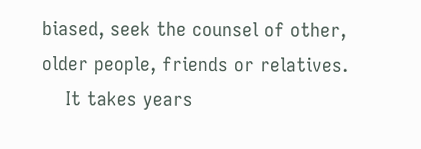biased, seek the counsel of other, older people, friends or relatives.
    It takes years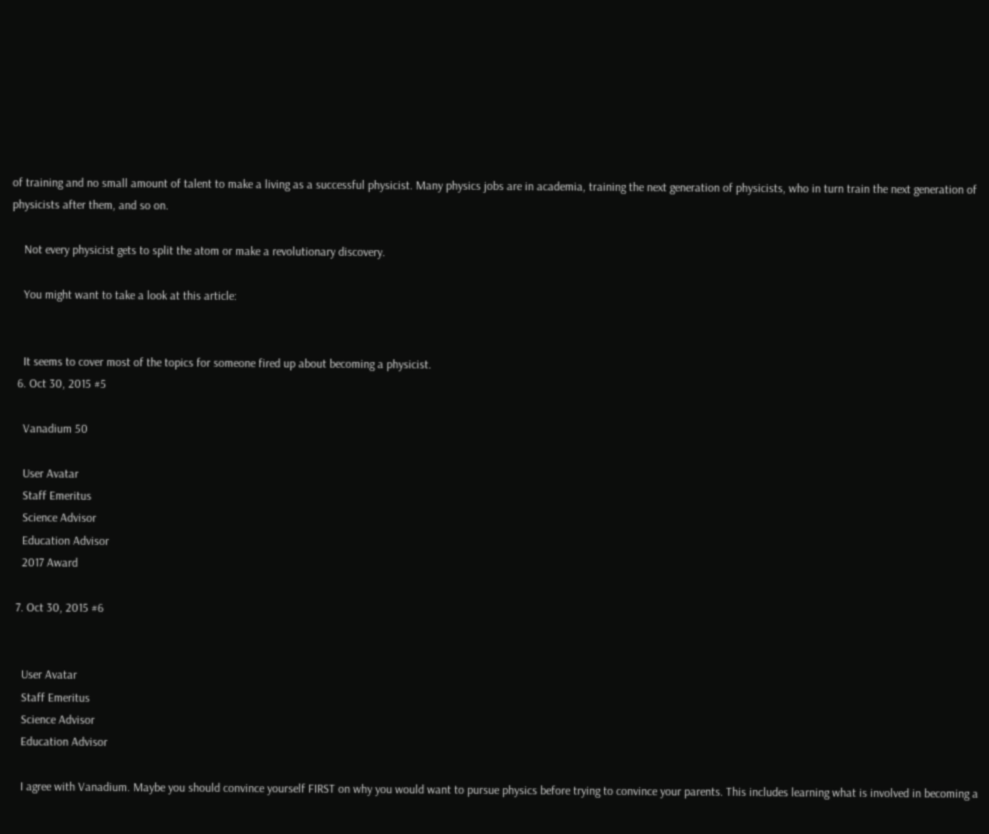of training and no small amount of talent to make a living as a successful physicist. Many physics jobs are in academia, training the next generation of physicists, who in turn train the next generation of physicists after them, and so on.

    Not every physicist gets to split the atom or make a revolutionary discovery.

    You might want to take a look at this article:


    It seems to cover most of the topics for someone fired up about becoming a physicist.
  6. Oct 30, 2015 #5

    Vanadium 50

    User Avatar
    Staff Emeritus
    Science Advisor
    Education Advisor
    2017 Award

  7. Oct 30, 2015 #6


    User Avatar
    Staff Emeritus
    Science Advisor
    Education Advisor

    I agree with Vanadium. Maybe you should convince yourself FIRST on why you would want to pursue physics before trying to convince your parents. This includes learning what is involved in becoming a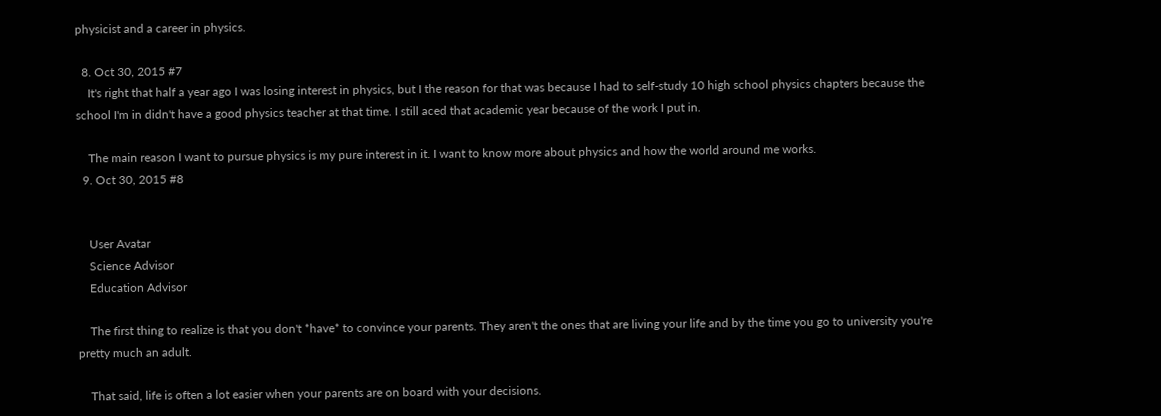physicist and a career in physics.

  8. Oct 30, 2015 #7
    It's right that half a year ago I was losing interest in physics, but I the reason for that was because I had to self-study 10 high school physics chapters because the school I'm in didn't have a good physics teacher at that time. I still aced that academic year because of the work I put in.

    The main reason I want to pursue physics is my pure interest in it. I want to know more about physics and how the world around me works.
  9. Oct 30, 2015 #8


    User Avatar
    Science Advisor
    Education Advisor

    The first thing to realize is that you don't *have* to convince your parents. They aren't the ones that are living your life and by the time you go to university you're pretty much an adult.

    That said, life is often a lot easier when your parents are on board with your decisions.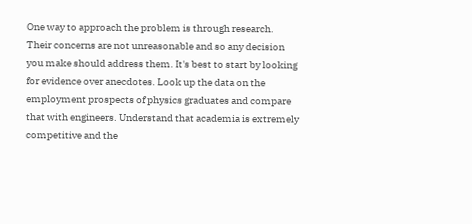One way to approach the problem is through research. Their concerns are not unreasonable and so any decision you make should address them. It's best to start by looking for evidence over anecdotes. Look up the data on the employment prospects of physics graduates and compare that with engineers. Understand that academia is extremely competitive and the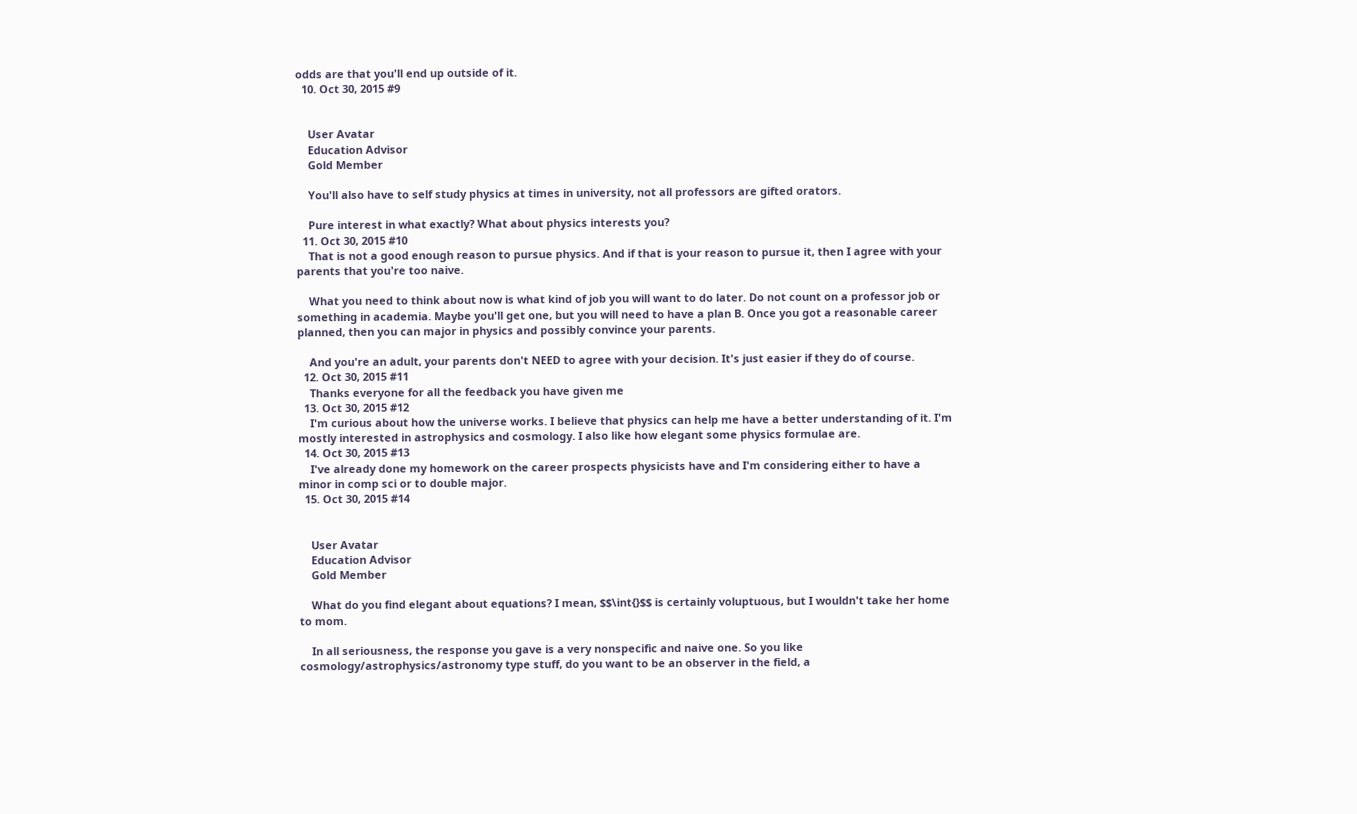odds are that you'll end up outside of it.
  10. Oct 30, 2015 #9


    User Avatar
    Education Advisor
    Gold Member

    You'll also have to self study physics at times in university, not all professors are gifted orators.

    Pure interest in what exactly? What about physics interests you?
  11. Oct 30, 2015 #10
    That is not a good enough reason to pursue physics. And if that is your reason to pursue it, then I agree with your parents that you're too naive.

    What you need to think about now is what kind of job you will want to do later. Do not count on a professor job or something in academia. Maybe you'll get one, but you will need to have a plan B. Once you got a reasonable career planned, then you can major in physics and possibly convince your parents.

    And you're an adult, your parents don't NEED to agree with your decision. It's just easier if they do of course.
  12. Oct 30, 2015 #11
    Thanks everyone for all the feedback you have given me
  13. Oct 30, 2015 #12
    I'm curious about how the universe works. I believe that physics can help me have a better understanding of it. I'm mostly interested in astrophysics and cosmology. I also like how elegant some physics formulae are.
  14. Oct 30, 2015 #13
    I've already done my homework on the career prospects physicists have and I'm considering either to have a minor in comp sci or to double major.
  15. Oct 30, 2015 #14


    User Avatar
    Education Advisor
    Gold Member

    What do you find elegant about equations? I mean, $$\int{}$$ is certainly voluptuous, but I wouldn't take her home to mom.

    In all seriousness, the response you gave is a very nonspecific and naive one. So you like cosmology/astrophysics/astronomy type stuff, do you want to be an observer in the field, a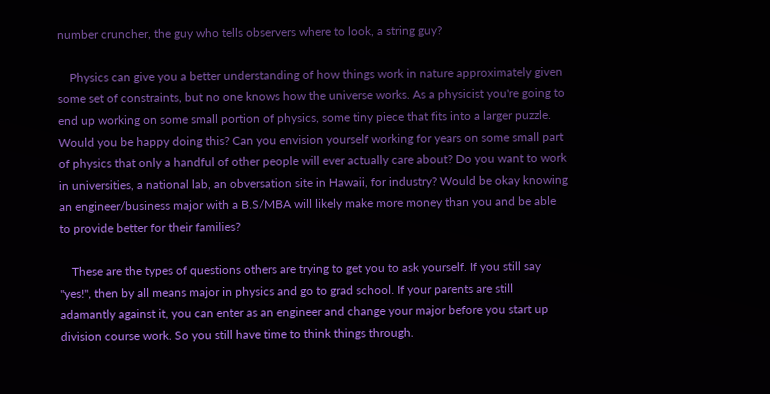number cruncher, the guy who tells observers where to look, a string guy?

    Physics can give you a better understanding of how things work in nature approximately given some set of constraints, but no one knows how the universe works. As a physicist you're going to end up working on some small portion of physics, some tiny piece that fits into a larger puzzle. Would you be happy doing this? Can you envision yourself working for years on some small part of physics that only a handful of other people will ever actually care about? Do you want to work in universities, a national lab, an obversation site in Hawaii, for industry? Would be okay knowing an engineer/business major with a B.S/MBA will likely make more money than you and be able to provide better for their families?

    These are the types of questions others are trying to get you to ask yourself. If you still say "yes!", then by all means major in physics and go to grad school. If your parents are still adamantly against it, you can enter as an engineer and change your major before you start up division course work. So you still have time to think things through.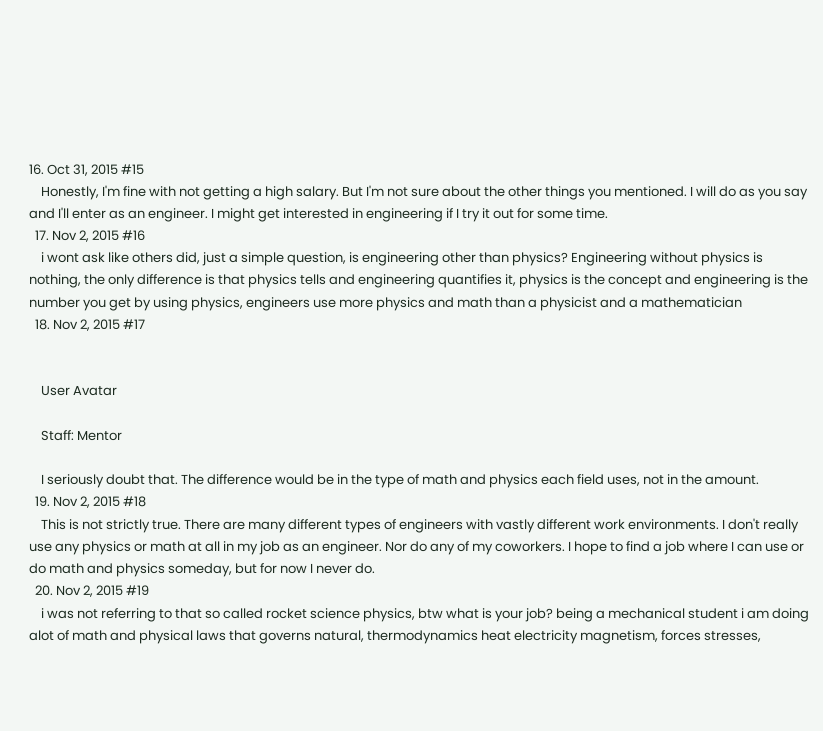16. Oct 31, 2015 #15
    Honestly, I'm fine with not getting a high salary. But I'm not sure about the other things you mentioned. I will do as you say and I'll enter as an engineer. I might get interested in engineering if I try it out for some time.
  17. Nov 2, 2015 #16
    i wont ask like others did, just a simple question, is engineering other than physics? Engineering without physics is nothing, the only difference is that physics tells and engineering quantifies it, physics is the concept and engineering is the number you get by using physics, engineers use more physics and math than a physicist and a mathematician
  18. Nov 2, 2015 #17


    User Avatar

    Staff: Mentor

    I seriously doubt that. The difference would be in the type of math and physics each field uses, not in the amount.
  19. Nov 2, 2015 #18
    This is not strictly true. There are many different types of engineers with vastly different work environments. I don't really use any physics or math at all in my job as an engineer. Nor do any of my coworkers. I hope to find a job where I can use or do math and physics someday, but for now I never do.
  20. Nov 2, 2015 #19
    i was not referring to that so called rocket science physics, btw what is your job? being a mechanical student i am doing alot of math and physical laws that governs natural, thermodynamics heat electricity magnetism, forces stresses,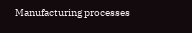Manufacturing processes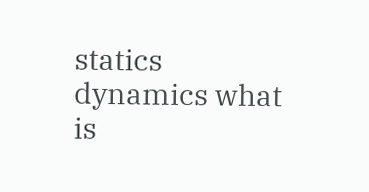statics dynamics what is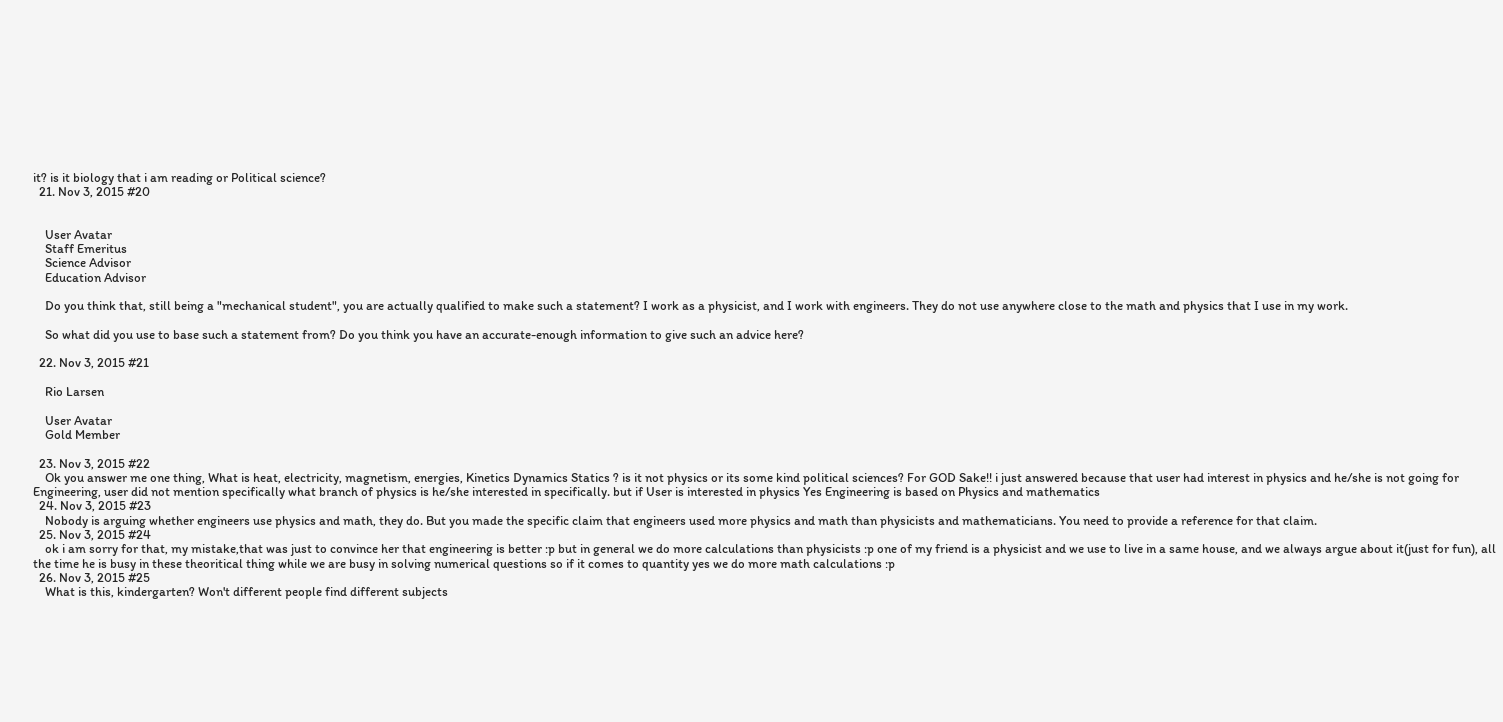it? is it biology that i am reading or Political science?
  21. Nov 3, 2015 #20


    User Avatar
    Staff Emeritus
    Science Advisor
    Education Advisor

    Do you think that, still being a "mechanical student", you are actually qualified to make such a statement? I work as a physicist, and I work with engineers. They do not use anywhere close to the math and physics that I use in my work.

    So what did you use to base such a statement from? Do you think you have an accurate-enough information to give such an advice here?

  22. Nov 3, 2015 #21

    Rio Larsen

    User Avatar
    Gold Member

  23. Nov 3, 2015 #22
    Ok you answer me one thing, What is heat, electricity, magnetism, energies, Kinetics Dynamics Statics ? is it not physics or its some kind political sciences? For GOD Sake!! i just answered because that user had interest in physics and he/she is not going for Engineering, user did not mention specifically what branch of physics is he/she interested in specifically. but if User is interested in physics Yes Engineering is based on Physics and mathematics
  24. Nov 3, 2015 #23
    Nobody is arguing whether engineers use physics and math, they do. But you made the specific claim that engineers used more physics and math than physicists and mathematicians. You need to provide a reference for that claim.
  25. Nov 3, 2015 #24
    ok i am sorry for that, my mistake,that was just to convince her that engineering is better :p but in general we do more calculations than physicists :p one of my friend is a physicist and we use to live in a same house, and we always argue about it(just for fun), all the time he is busy in these theoritical thing while we are busy in solving numerical questions so if it comes to quantity yes we do more math calculations :p
  26. Nov 3, 2015 #25
    What is this, kindergarten? Won't different people find different subjects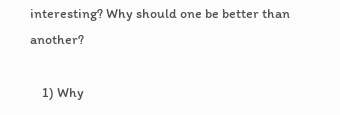interesting? Why should one be better than another?

    1) Why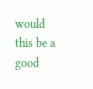would this be a good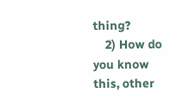thing?
    2) How do you know this, other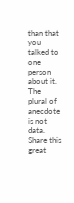than that you talked to one person about it. The plural of anecdote is not data.
Share this great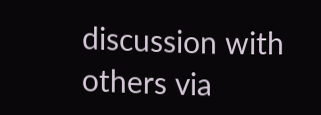discussion with others via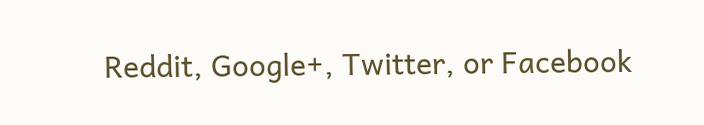Reddit, Google+, Twitter, or Facebook